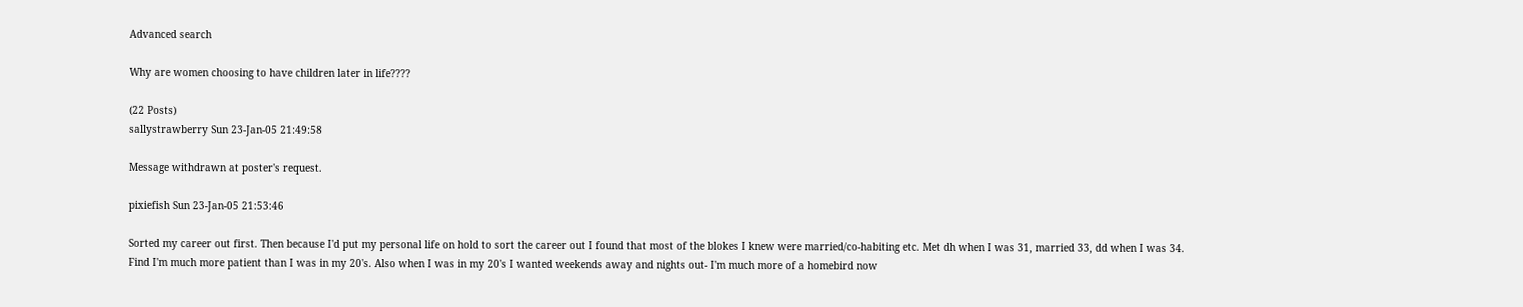Advanced search

Why are women choosing to have children later in life????

(22 Posts)
sallystrawberry Sun 23-Jan-05 21:49:58

Message withdrawn at poster's request.

pixiefish Sun 23-Jan-05 21:53:46

Sorted my career out first. Then because I'd put my personal life on hold to sort the career out I found that most of the blokes I knew were married/co-habiting etc. Met dh when I was 31, married 33, dd when I was 34. Find I'm much more patient than I was in my 20's. Also when I was in my 20's I wanted weekends away and nights out- I'm much more of a homebird now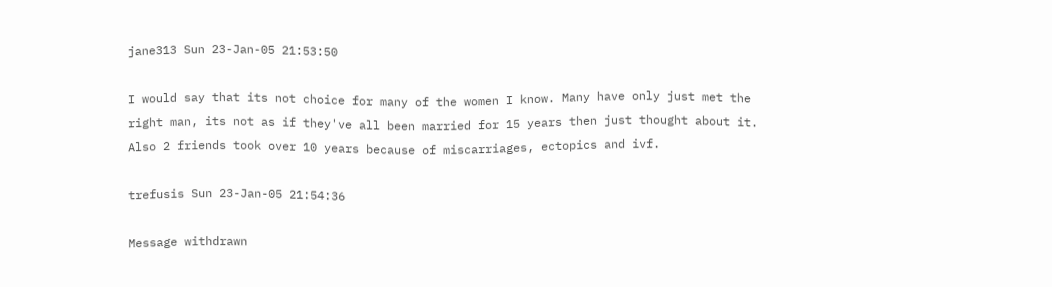jane313 Sun 23-Jan-05 21:53:50

I would say that its not choice for many of the women I know. Many have only just met the right man, its not as if they've all been married for 15 years then just thought about it. Also 2 friends took over 10 years because of miscarriages, ectopics and ivf.

trefusis Sun 23-Jan-05 21:54:36

Message withdrawn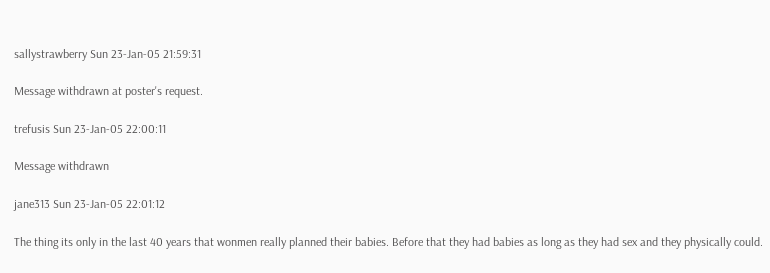sallystrawberry Sun 23-Jan-05 21:59:31

Message withdrawn at poster's request.

trefusis Sun 23-Jan-05 22:00:11

Message withdrawn

jane313 Sun 23-Jan-05 22:01:12

The thing its only in the last 40 years that wonmen really planned their babies. Before that they had babies as long as they had sex and they physically could.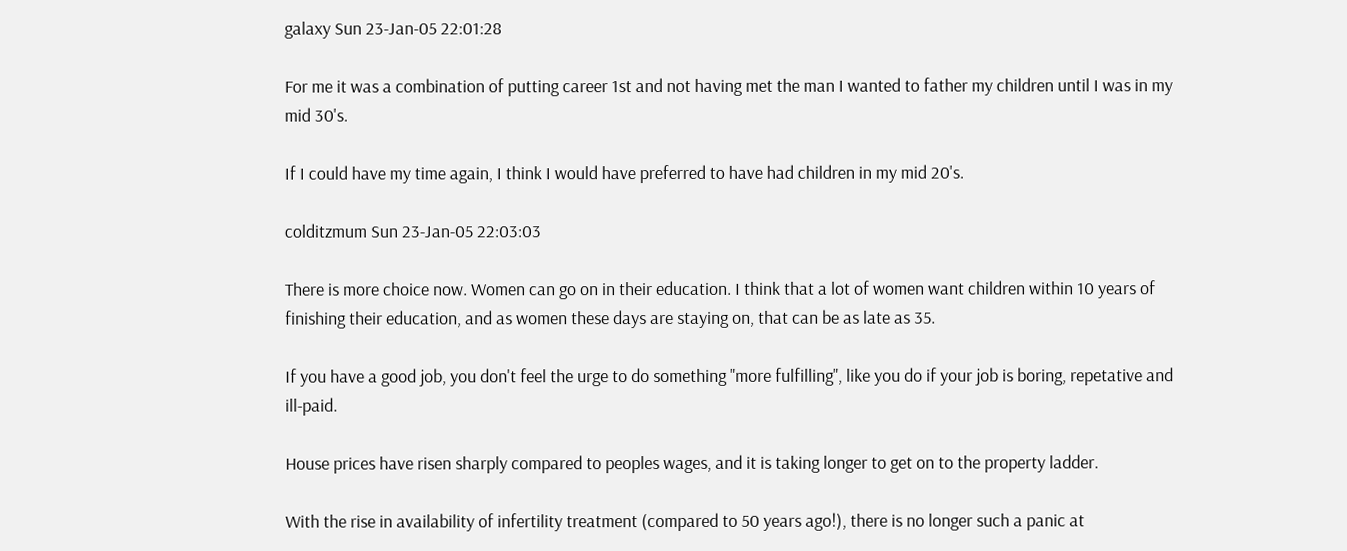galaxy Sun 23-Jan-05 22:01:28

For me it was a combination of putting career 1st and not having met the man I wanted to father my children until I was in my mid 30's.

If I could have my time again, I think I would have preferred to have had children in my mid 20's.

colditzmum Sun 23-Jan-05 22:03:03

There is more choice now. Women can go on in their education. I think that a lot of women want children within 10 years of finishing their education, and as women these days are staying on, that can be as late as 35.

If you have a good job, you don't feel the urge to do something "more fulfilling", like you do if your job is boring, repetative and ill-paid.

House prices have risen sharply compared to peoples wages, and it is taking longer to get on to the property ladder.

With the rise in availability of infertility treatment (compared to 50 years ago!), there is no longer such a panic at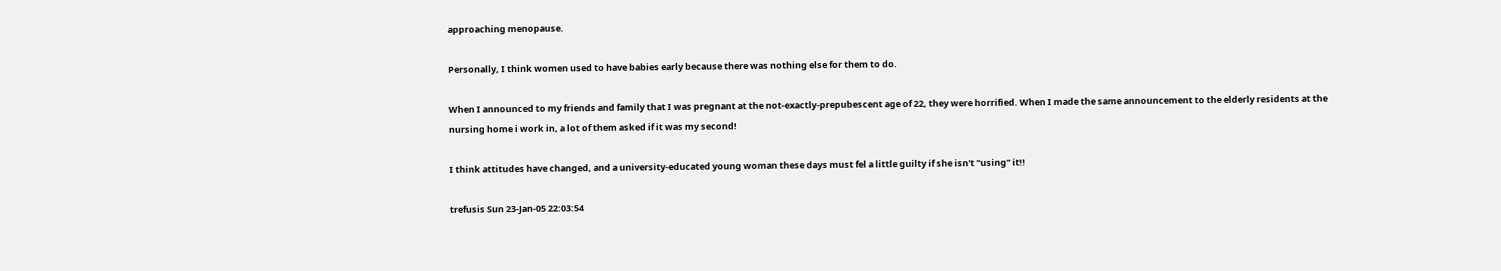approaching menopause.

Personally, I think women used to have babies early because there was nothing else for them to do.

When I announced to my friends and family that I was pregnant at the not-exactly-prepubescent age of 22, they were horrified. When I made the same announcement to the elderly residents at the nursing home i work in, a lot of them asked if it was my second!

I think attitudes have changed, and a university-educated young woman these days must fel a little guilty if she isn't "using" it!!

trefusis Sun 23-Jan-05 22:03:54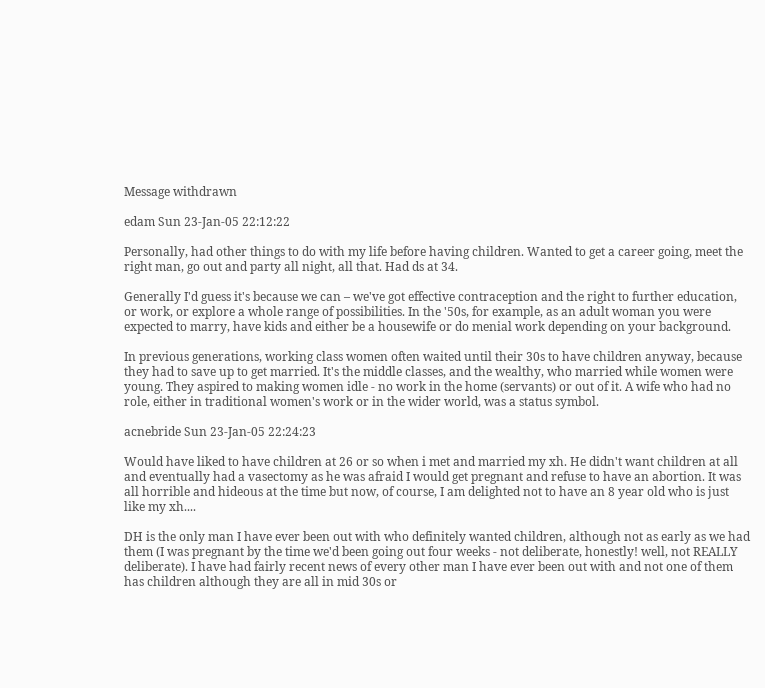Message withdrawn

edam Sun 23-Jan-05 22:12:22

Personally, had other things to do with my life before having children. Wanted to get a career going, meet the right man, go out and party all night, all that. Had ds at 34.

Generally I'd guess it's because we can – we've got effective contraception and the right to further education, or work, or explore a whole range of possibilities. In the '50s, for example, as an adult woman you were expected to marry, have kids and either be a housewife or do menial work depending on your background.

In previous generations, working class women often waited until their 30s to have children anyway, because they had to save up to get married. It's the middle classes, and the wealthy, who married while women were young. They aspired to making women idle - no work in the home (servants) or out of it. A wife who had no role, either in traditional women's work or in the wider world, was a status symbol.

acnebride Sun 23-Jan-05 22:24:23

Would have liked to have children at 26 or so when i met and married my xh. He didn't want children at all and eventually had a vasectomy as he was afraid I would get pregnant and refuse to have an abortion. It was all horrible and hideous at the time but now, of course, I am delighted not to have an 8 year old who is just like my xh....

DH is the only man I have ever been out with who definitely wanted children, although not as early as we had them (I was pregnant by the time we'd been going out four weeks - not deliberate, honestly! well, not REALLY deliberate). I have had fairly recent news of every other man I have ever been out with and not one of them has children although they are all in mid 30s or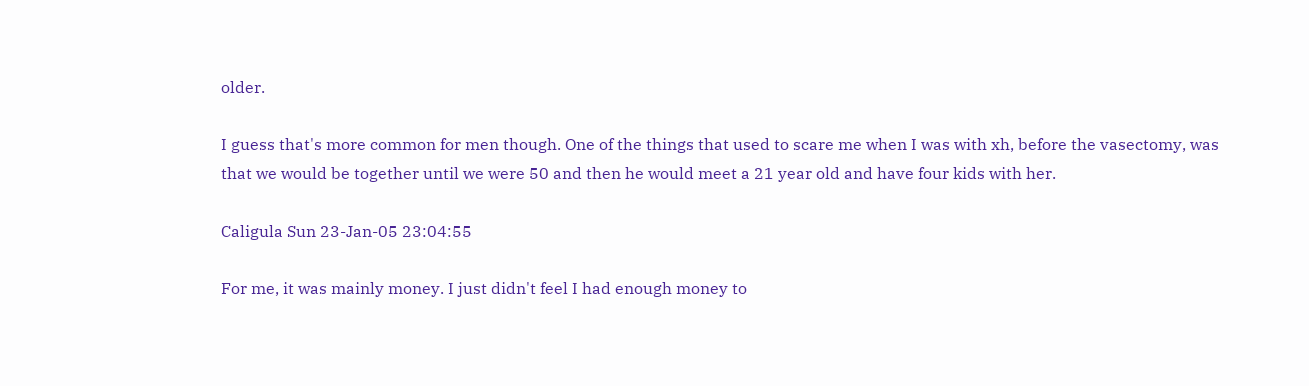older.

I guess that's more common for men though. One of the things that used to scare me when I was with xh, before the vasectomy, was that we would be together until we were 50 and then he would meet a 21 year old and have four kids with her.

Caligula Sun 23-Jan-05 23:04:55

For me, it was mainly money. I just didn't feel I had enough money to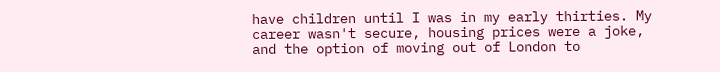have children until I was in my early thirties. My career wasn't secure, housing prices were a joke, and the option of moving out of London to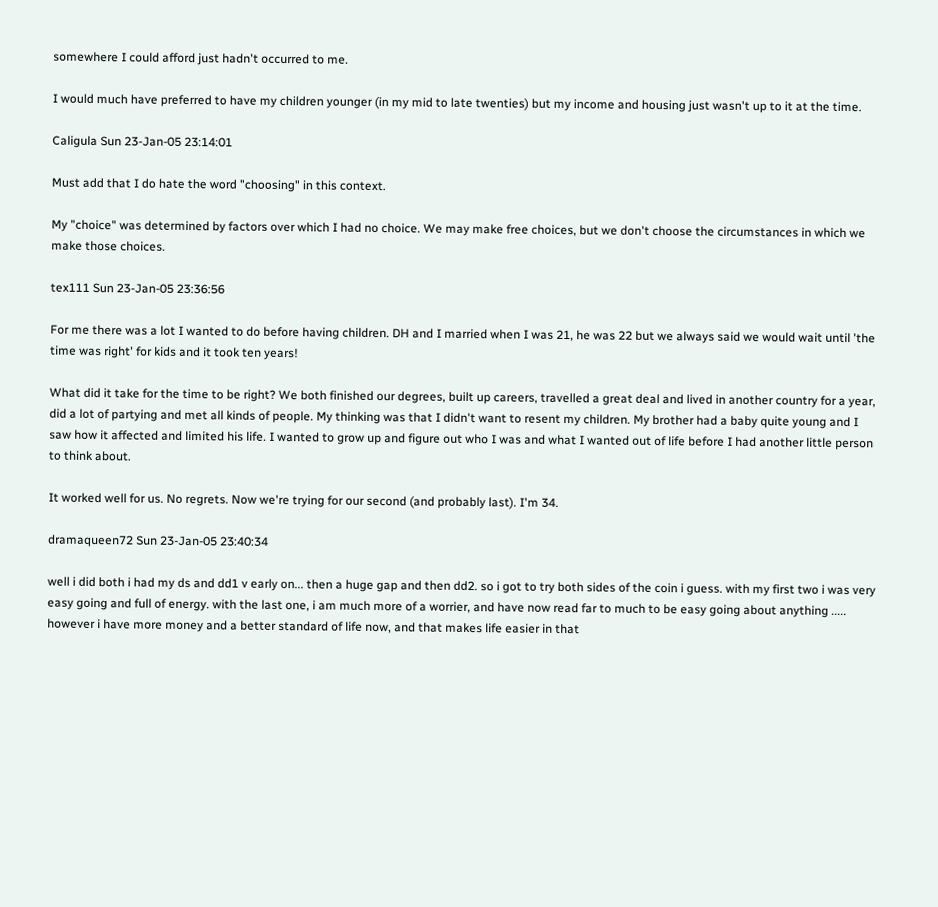somewhere I could afford just hadn't occurred to me.

I would much have preferred to have my children younger (in my mid to late twenties) but my income and housing just wasn't up to it at the time.

Caligula Sun 23-Jan-05 23:14:01

Must add that I do hate the word "choosing" in this context.

My "choice" was determined by factors over which I had no choice. We may make free choices, but we don't choose the circumstances in which we make those choices.

tex111 Sun 23-Jan-05 23:36:56

For me there was a lot I wanted to do before having children. DH and I married when I was 21, he was 22 but we always said we would wait until 'the time was right' for kids and it took ten years!

What did it take for the time to be right? We both finished our degrees, built up careers, travelled a great deal and lived in another country for a year, did a lot of partying and met all kinds of people. My thinking was that I didn't want to resent my children. My brother had a baby quite young and I saw how it affected and limited his life. I wanted to grow up and figure out who I was and what I wanted out of life before I had another little person to think about.

It worked well for us. No regrets. Now we're trying for our second (and probably last). I'm 34.

dramaqueen72 Sun 23-Jan-05 23:40:34

well i did both i had my ds and dd1 v early on... then a huge gap and then dd2. so i got to try both sides of the coin i guess. with my first two i was very easy going and full of energy. with the last one, i am much more of a worrier, and have now read far to much to be easy going about anything ..... however i have more money and a better standard of life now, and that makes life easier in that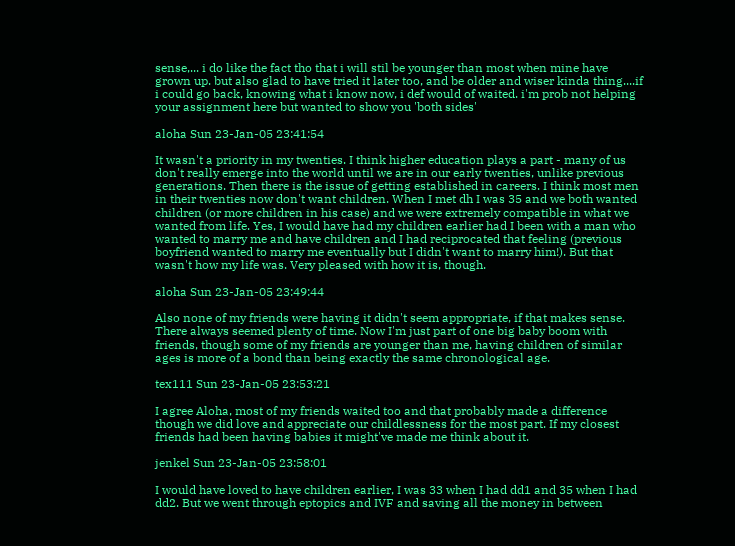sense,... i do like the fact tho that i will stil be younger than most when mine have grown up. but also glad to have tried it later too, and be older and wiser kinda thing....if i could go back, knowing what i know now, i def would of waited. i'm prob not helping your assignment here but wanted to show you 'both sides'

aloha Sun 23-Jan-05 23:41:54

It wasn't a priority in my twenties. I think higher education plays a part - many of us don't really emerge into the world until we are in our early twenties, unlike previous generations. Then there is the issue of getting established in careers. I think most men in their twenties now don't want children. When I met dh I was 35 and we both wanted children (or more children in his case) and we were extremely compatible in what we wanted from life. Yes, I would have had my children earlier had I been with a man who wanted to marry me and have children and I had reciprocated that feeling (previous boyfriend wanted to marry me eventually but I didn't want to marry him!). But that wasn't how my life was. Very pleased with how it is, though.

aloha Sun 23-Jan-05 23:49:44

Also none of my friends were having it didn't seem appropriate, if that makes sense. There always seemed plenty of time. Now I'm just part of one big baby boom with friends, though some of my friends are younger than me, having children of similar ages is more of a bond than being exactly the same chronological age.

tex111 Sun 23-Jan-05 23:53:21

I agree Aloha, most of my friends waited too and that probably made a difference though we did love and appreciate our childlessness for the most part. If my closest friends had been having babies it might've made me think about it.

jenkel Sun 23-Jan-05 23:58:01

I would have loved to have children earlier, I was 33 when I had dd1 and 35 when I had dd2. But we went through eptopics and IVF and saving all the money in between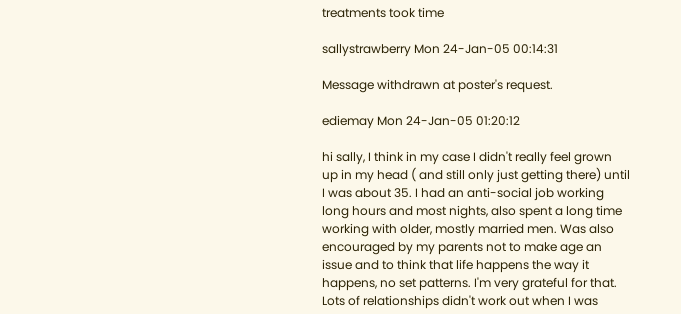treatments took time

sallystrawberry Mon 24-Jan-05 00:14:31

Message withdrawn at poster's request.

ediemay Mon 24-Jan-05 01:20:12

hi sally, I think in my case I didn't really feel grown up in my head ( and still only just getting there) until I was about 35. I had an anti-social job working long hours and most nights, also spent a long time working with older, mostly married men. Was also encouraged by my parents not to make age an issue and to think that life happens the way it happens, no set patterns. I'm very grateful for that. Lots of relationships didn't work out when I was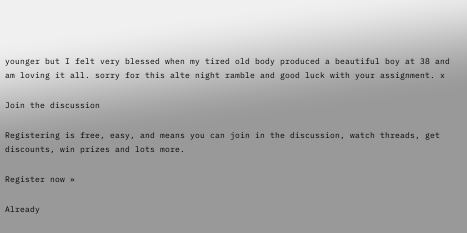younger but I felt very blessed when my tired old body produced a beautiful boy at 38 and am loving it all. sorry for this alte night ramble and good luck with your assignment. x

Join the discussion

Registering is free, easy, and means you can join in the discussion, watch threads, get discounts, win prizes and lots more.

Register now »

Already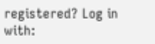registered? Log in with: